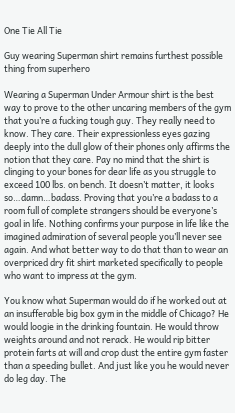One Tie All Tie

Guy wearing Superman shirt remains furthest possible thing from superhero

Wearing a Superman Under Armour shirt is the best way to prove to the other uncaring members of the gym that you’re a fucking tough guy. They really need to know. They care. Their expressionless eyes gazing deeply into the dull glow of their phones only affirms the notion that they care. Pay no mind that the shirt is clinging to your bones for dear life as you struggle to exceed 100 lbs. on bench. It doesn’t matter, it looks so…damn…badass. Proving that you’re a badass to a room full of complete strangers should be everyone’s goal in life. Nothing confirms your purpose in life like the imagined admiration of several people you’ll never see again. And what better way to do that than to wear an overpriced dry fit shirt marketed specifically to people who want to impress at the gym.

You know what Superman would do if he worked out at an insufferable big box gym in the middle of Chicago? He would loogie in the drinking fountain. He would throw weights around and not rerack. He would rip bitter protein farts at will and crop dust the entire gym faster than a speeding bullet. And just like you he would never do leg day. The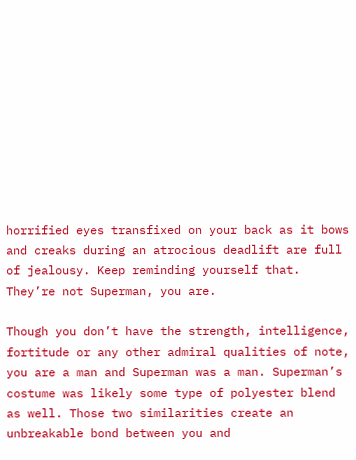horrified eyes transfixed on your back as it bows and creaks during an atrocious deadlift are full of jealousy. Keep reminding yourself that. They’re not Superman, you are.

Though you don’t have the strength, intelligence, fortitude or any other admiral qualities of note, you are a man and Superman was a man. Superman’s costume was likely some type of polyester blend as well. Those two similarities create an unbreakable bond between you and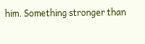him. Something stronger than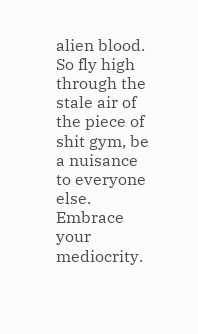alien blood. So fly high through the stale air of the piece of shit gym, be a nuisance to everyone else. Embrace your mediocrity.